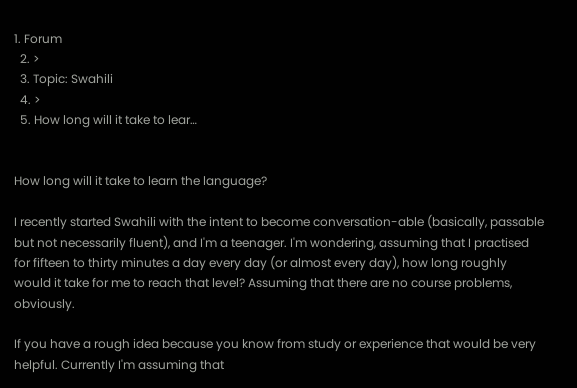1. Forum
  2. >
  3. Topic: Swahili
  4. >
  5. How long will it take to lear…


How long will it take to learn the language?

I recently started Swahili with the intent to become conversation-able (basically, passable but not necessarily fluent), and I'm a teenager. I'm wondering, assuming that I practised for fifteen to thirty minutes a day every day (or almost every day), how long roughly would it take for me to reach that level? Assuming that there are no course problems, obviously.

If you have a rough idea because you know from study or experience that would be very helpful. Currently I'm assuming that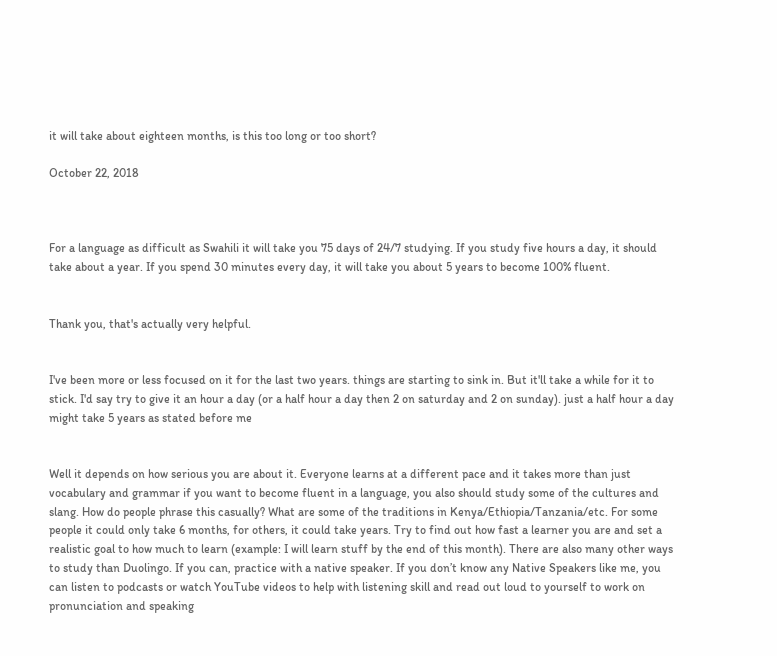it will take about eighteen months, is this too long or too short?

October 22, 2018



For a language as difficult as Swahili it will take you 75 days of 24/7 studying. If you study five hours a day, it should take about a year. If you spend 30 minutes every day, it will take you about 5 years to become 100% fluent.


Thank you, that's actually very helpful.


I've been more or less focused on it for the last two years. things are starting to sink in. But it'll take a while for it to stick. I'd say try to give it an hour a day (or a half hour a day then 2 on saturday and 2 on sunday). just a half hour a day might take 5 years as stated before me


Well it depends on how serious you are about it. Everyone learns at a different pace and it takes more than just vocabulary and grammar if you want to become fluent in a language, you also should study some of the cultures and slang. How do people phrase this casually? What are some of the traditions in Kenya/Ethiopia/Tanzania/etc. For some people it could only take 6 months, for others, it could take years. Try to find out how fast a learner you are and set a realistic goal to how much to learn (example: I will learn stuff by the end of this month). There are also many other ways to study than Duolingo. If you can, practice with a native speaker. If you don’t know any Native Speakers like me, you can listen to podcasts or watch YouTube videos to help with listening skill and read out loud to yourself to work on pronunciation and speaking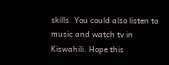skills. You could also listen to music and watch tv in Kiswahili. Hope this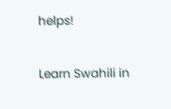helps!

Learn Swahili in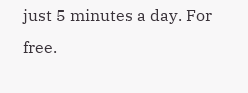just 5 minutes a day. For free.